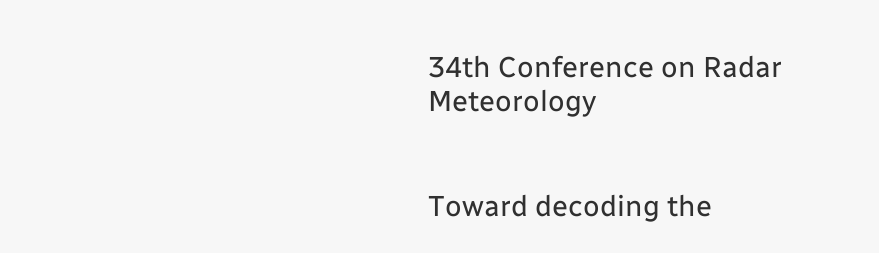34th Conference on Radar Meteorology


Toward decoding the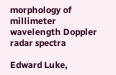morphology of millimeter wavelength Doppler radar spectra

Edward Luke,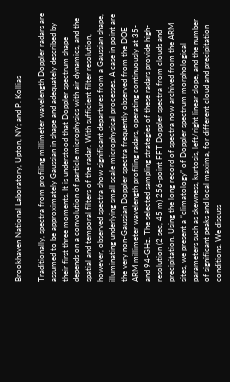Brookhaven National Laboratory, Upton, NY; and P. Kollias

Traditionally, spectra from profiling millimeter wavelength Doppler radars are assumed to be approximately Gaussian in shape and adequately described by their first three moments. It is understood that Doppler spectrum shape depends on a convolution of particle microphysics with air dynamics, and the spatial and temporal filters of the radar. With sufficient filter resolution, however, observed spectra show significant departures from a Gaussian shape, illuminating underlying small scale microphysical processes. A case in point are the very non-Gaussian Doppler spectra frequently observed from the DOE ARM millimeter wavelength profiling radars, operating continuously at 35- and 94-GHz. The selected sampling strategies of these radars provide high-resolution (2 sec, 45 m) 256-point FFT Doppler spectra from clouds and precipitation. Using the long record of spectra now archived from the ARM sites, we present a “climatology” of Doppler spectrum morphological parameters such as skewness, kurtosis, left/right linear slope, and the number of significant peaks and local maxima, for different cloud and precipitation conditions. We discuss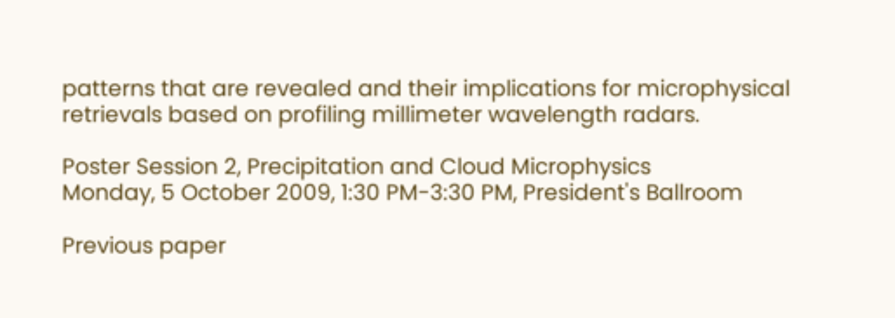patterns that are revealed and their implications for microphysical retrievals based on profiling millimeter wavelength radars.

Poster Session 2, Precipitation and Cloud Microphysics
Monday, 5 October 2009, 1:30 PM-3:30 PM, President's Ballroom

Previous paper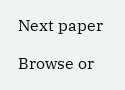Next paper

Browse or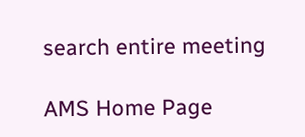search entire meeting

AMS Home Page